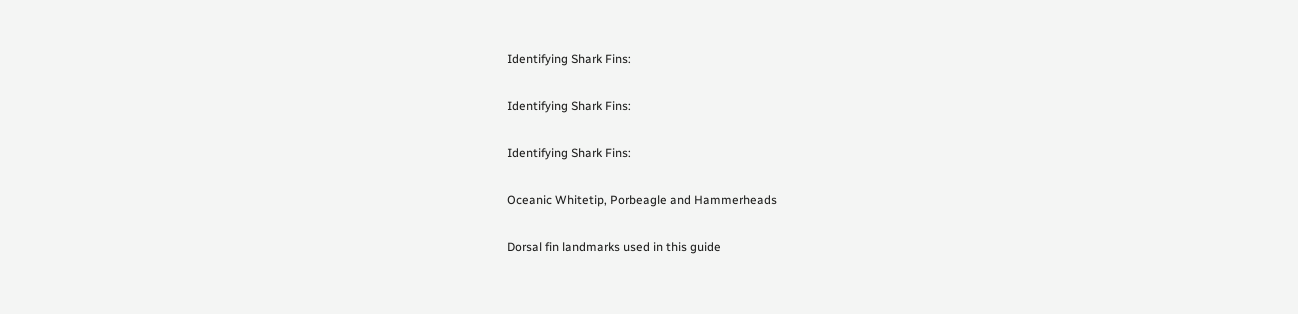Identifying Shark Fins:

Identifying Shark Fins:

Identifying Shark Fins:

Oceanic Whitetip, Porbeagle and Hammerheads

Dorsal fin landmarks used in this guide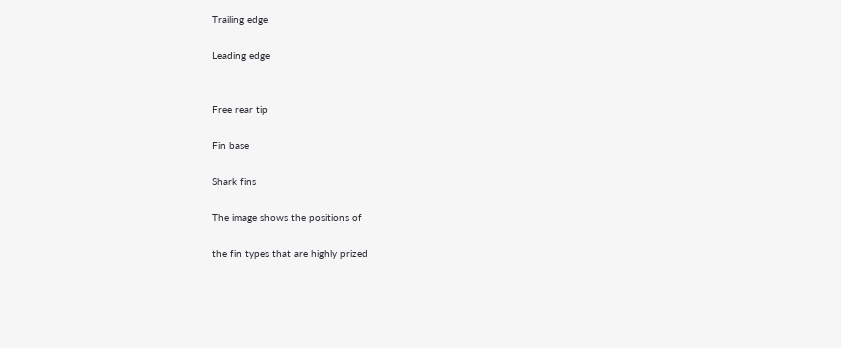Trailing edge

Leading edge


Free rear tip

Fin base

Shark fins

The image shows the positions of

the fin types that are highly prized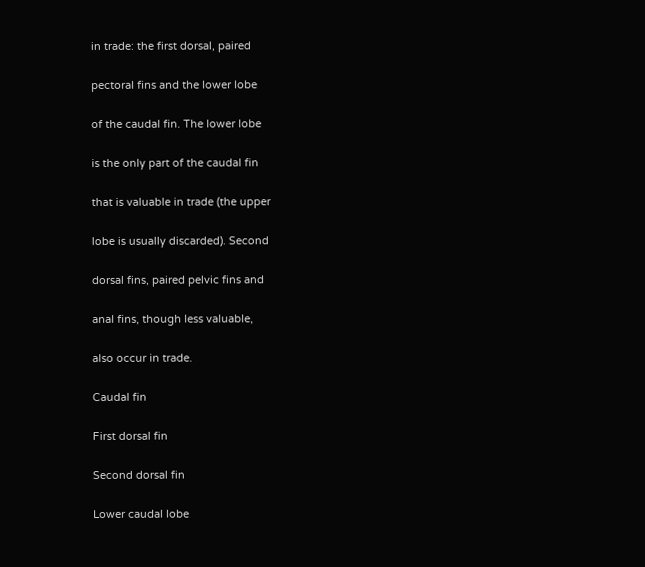in trade: the first dorsal, paired

pectoral fins and the lower lobe

of the caudal fin. The lower lobe

is the only part of the caudal fin

that is valuable in trade (the upper

lobe is usually discarded). Second

dorsal fins, paired pelvic fins and

anal fins, though less valuable,

also occur in trade.

Caudal fin

First dorsal fin

Second dorsal fin

Lower caudal lobe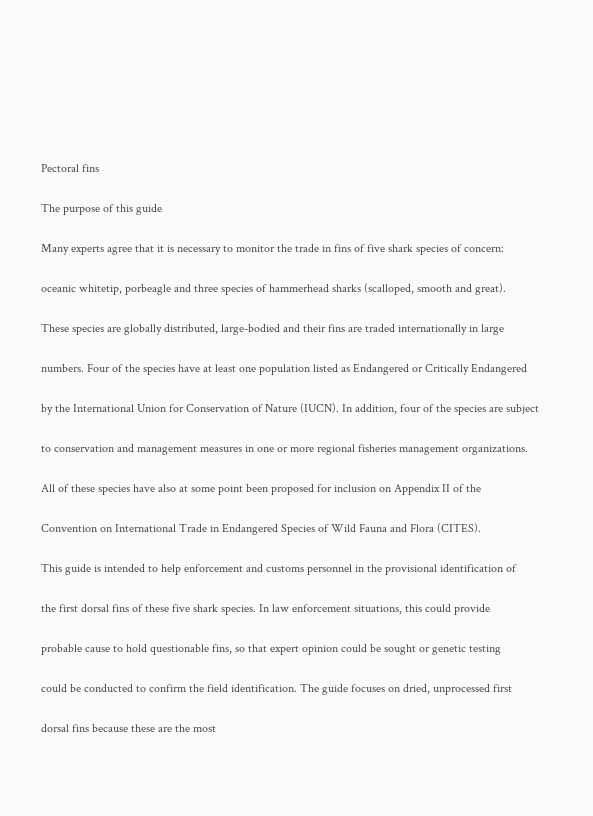Pectoral fins

The purpose of this guide

Many experts agree that it is necessary to monitor the trade in fins of five shark species of concern:

oceanic whitetip, porbeagle and three species of hammerhead sharks (scalloped, smooth and great).

These species are globally distributed, large-bodied and their fins are traded internationally in large

numbers. Four of the species have at least one population listed as Endangered or Critically Endangered

by the International Union for Conservation of Nature (IUCN). In addition, four of the species are subject

to conservation and management measures in one or more regional fisheries management organizations.

All of these species have also at some point been proposed for inclusion on Appendix II of the

Convention on International Trade in Endangered Species of Wild Fauna and Flora (CITES).

This guide is intended to help enforcement and customs personnel in the provisional identification of

the first dorsal fins of these five shark species. In law enforcement situations, this could provide

probable cause to hold questionable fins, so that expert opinion could be sought or genetic testing

could be conducted to confirm the field identification. The guide focuses on dried, unprocessed first

dorsal fins because these are the most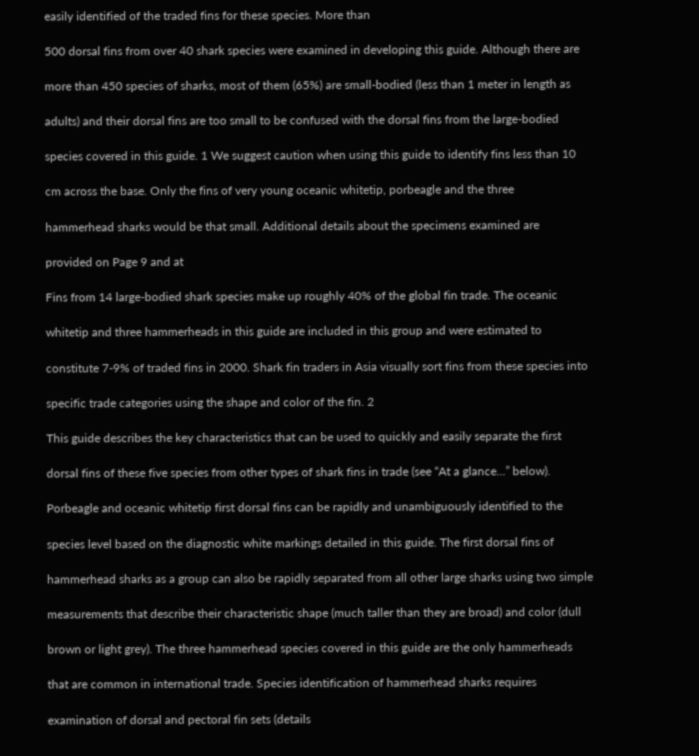easily identified of the traded fins for these species. More than

500 dorsal fins from over 40 shark species were examined in developing this guide. Although there are

more than 450 species of sharks, most of them (65%) are small-bodied (less than 1 meter in length as

adults) and their dorsal fins are too small to be confused with the dorsal fins from the large-bodied

species covered in this guide. 1 We suggest caution when using this guide to identify fins less than 10

cm across the base. Only the fins of very young oceanic whitetip, porbeagle and the three

hammerhead sharks would be that small. Additional details about the specimens examined are

provided on Page 9 and at

Fins from 14 large-bodied shark species make up roughly 40% of the global fin trade. The oceanic

whitetip and three hammerheads in this guide are included in this group and were estimated to

constitute 7-9% of traded fins in 2000. Shark fin traders in Asia visually sort fins from these species into

specific trade categories using the shape and color of the fin. 2

This guide describes the key characteristics that can be used to quickly and easily separate the first

dorsal fins of these five species from other types of shark fins in trade (see “At a glance...” below).

Porbeagle and oceanic whitetip first dorsal fins can be rapidly and unambiguously identified to the

species level based on the diagnostic white markings detailed in this guide. The first dorsal fins of

hammerhead sharks as a group can also be rapidly separated from all other large sharks using two simple

measurements that describe their characteristic shape (much taller than they are broad) and color (dull

brown or light grey). The three hammerhead species covered in this guide are the only hammerheads

that are common in international trade. Species identification of hammerhead sharks requires

examination of dorsal and pectoral fin sets (details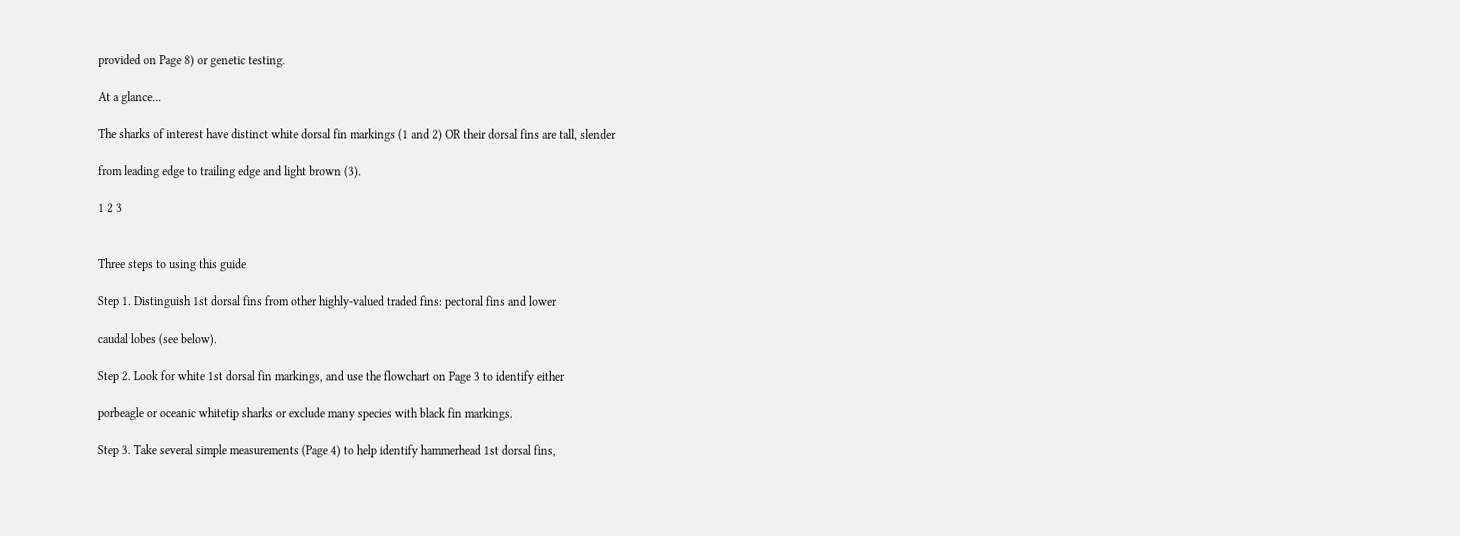provided on Page 8) or genetic testing.

At a glance...

The sharks of interest have distinct white dorsal fin markings (1 and 2) OR their dorsal fins are tall, slender

from leading edge to trailing edge and light brown (3).

1 2 3


Three steps to using this guide

Step 1. Distinguish 1st dorsal fins from other highly-valued traded fins: pectoral fins and lower

caudal lobes (see below).

Step 2. Look for white 1st dorsal fin markings, and use the flowchart on Page 3 to identify either

porbeagle or oceanic whitetip sharks or exclude many species with black fin markings.

Step 3. Take several simple measurements (Page 4) to help identify hammerhead 1st dorsal fins,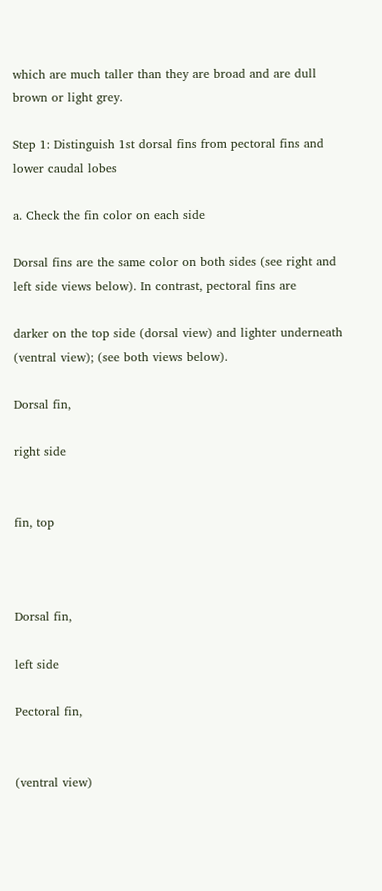which are much taller than they are broad and are dull brown or light grey.

Step 1: Distinguish 1st dorsal fins from pectoral fins and lower caudal lobes

a. Check the fin color on each side

Dorsal fins are the same color on both sides (see right and left side views below). In contrast, pectoral fins are

darker on the top side (dorsal view) and lighter underneath (ventral view); (see both views below).

Dorsal fin,

right side


fin, top



Dorsal fin,

left side

Pectoral fin,


(ventral view)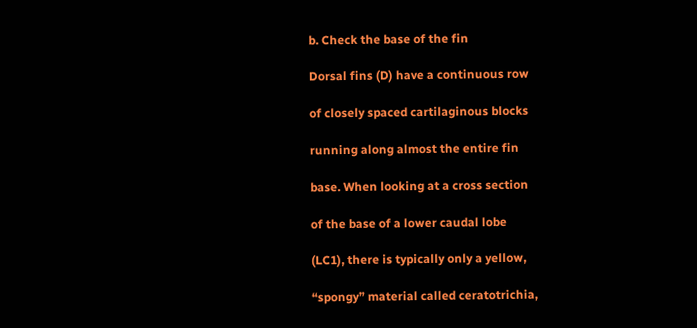b. Check the base of the fin

Dorsal fins (D) have a continuous row

of closely spaced cartilaginous blocks

running along almost the entire fin

base. When looking at a cross section

of the base of a lower caudal lobe

(LC1), there is typically only a yellow,

“spongy” material called ceratotrichia,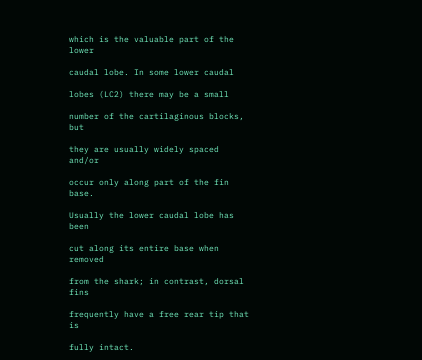which is the valuable part of the lower

caudal lobe. In some lower caudal

lobes (LC2) there may be a small

number of the cartilaginous blocks, but

they are usually widely spaced and/or

occur only along part of the fin base.

Usually the lower caudal lobe has been

cut along its entire base when removed

from the shark; in contrast, dorsal fins

frequently have a free rear tip that is

fully intact.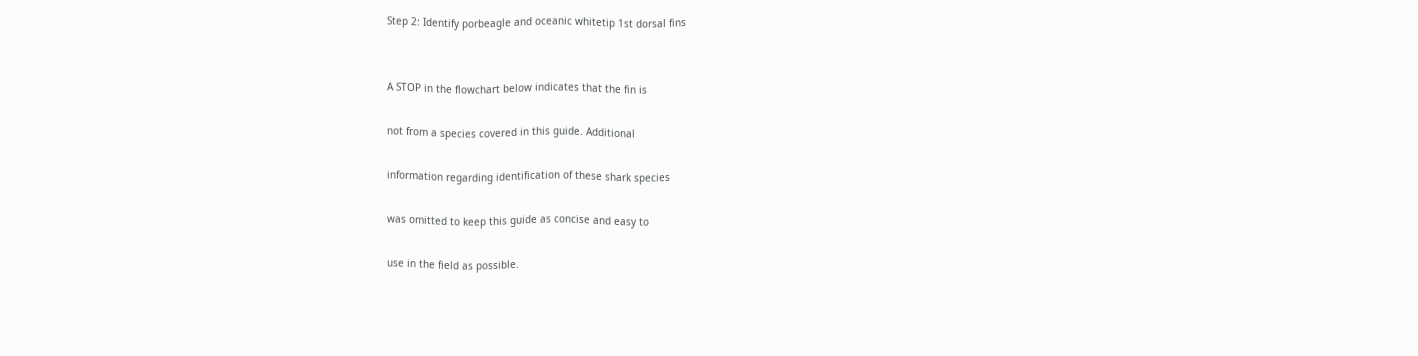Step 2: Identify porbeagle and oceanic whitetip 1st dorsal fins


A STOP in the flowchart below indicates that the fin is

not from a species covered in this guide. Additional

information regarding identification of these shark species

was omitted to keep this guide as concise and easy to

use in the field as possible.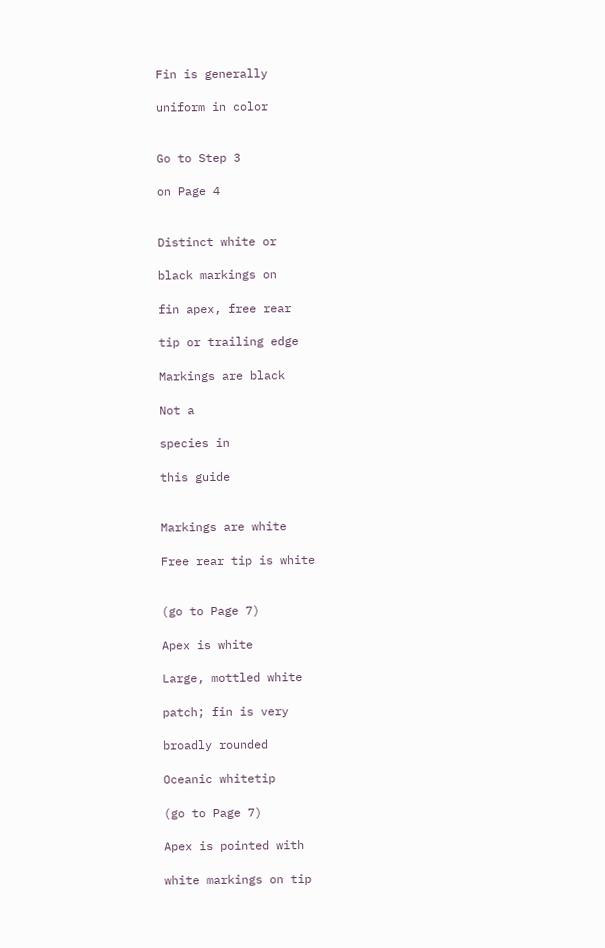Fin is generally

uniform in color


Go to Step 3

on Page 4


Distinct white or

black markings on

fin apex, free rear

tip or trailing edge

Markings are black

Not a

species in

this guide


Markings are white

Free rear tip is white


(go to Page 7)

Apex is white

Large, mottled white

patch; fin is very

broadly rounded

Oceanic whitetip

(go to Page 7)

Apex is pointed with

white markings on tip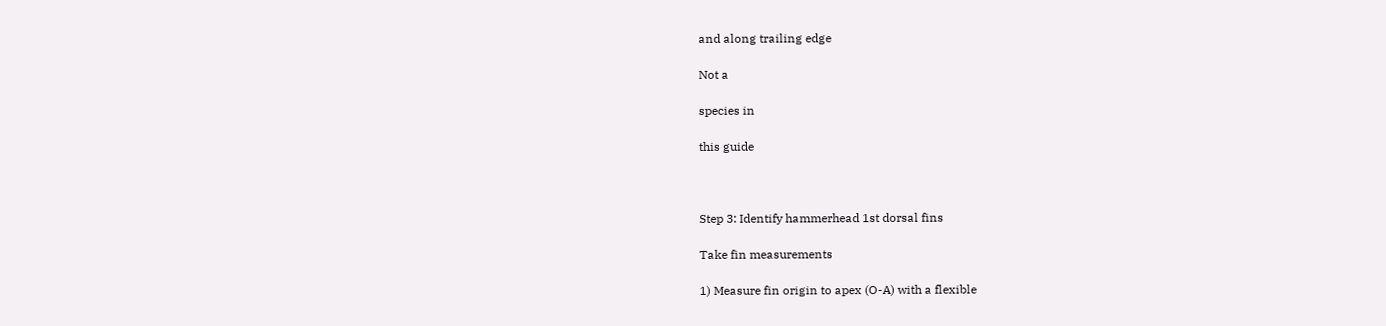and along trailing edge

Not a

species in

this guide



Step 3: Identify hammerhead 1st dorsal fins

Take fin measurements

1) Measure fin origin to apex (O-A) with a flexible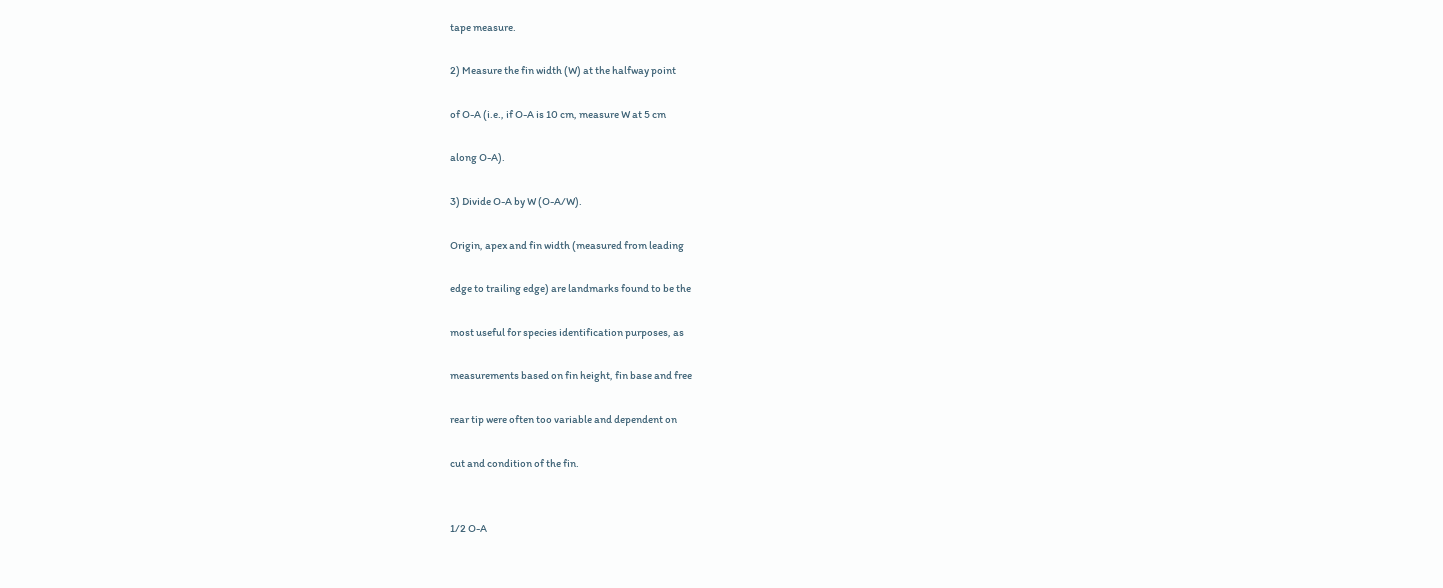tape measure.

2) Measure the fin width (W) at the halfway point

of O-A (i.e., if O-A is 10 cm, measure W at 5 cm

along O-A).

3) Divide O-A by W (O-A/W).

Origin, apex and fin width (measured from leading

edge to trailing edge) are landmarks found to be the

most useful for species identification purposes, as

measurements based on fin height, fin base and free

rear tip were often too variable and dependent on

cut and condition of the fin.


1/2 O-A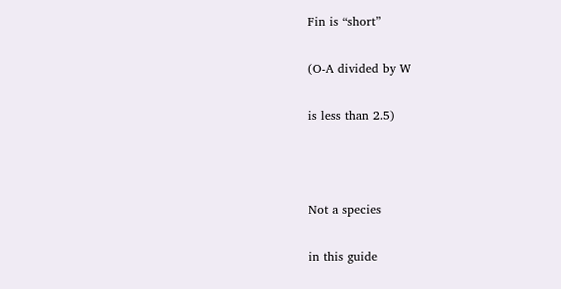Fin is “short”

(O-A divided by W

is less than 2.5)



Not a species

in this guide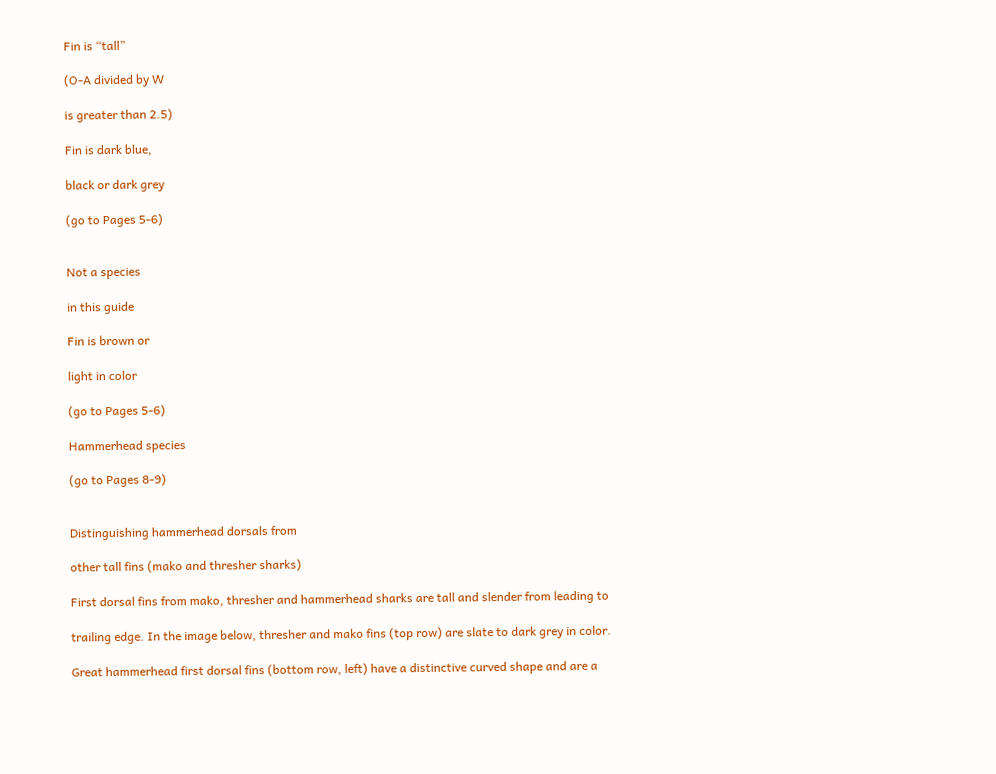Fin is “tall”

(O-A divided by W

is greater than 2.5)

Fin is dark blue,

black or dark grey

(go to Pages 5-6)


Not a species

in this guide

Fin is brown or

light in color

(go to Pages 5-6)

Hammerhead species

(go to Pages 8-9)


Distinguishing hammerhead dorsals from

other tall fins (mako and thresher sharks)

First dorsal fins from mako, thresher and hammerhead sharks are tall and slender from leading to

trailing edge. In the image below, thresher and mako fins (top row) are slate to dark grey in color.

Great hammerhead first dorsal fins (bottom row, left) have a distinctive curved shape and are a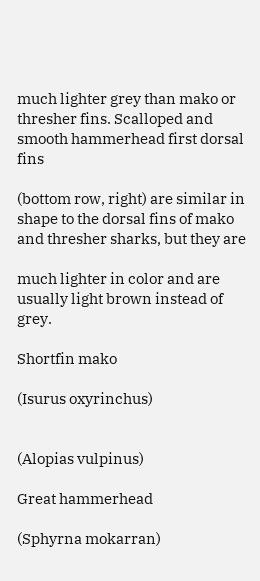much lighter grey than mako or thresher fins. Scalloped and smooth hammerhead first dorsal fins

(bottom row, right) are similar in shape to the dorsal fins of mako and thresher sharks, but they are

much lighter in color and are usually light brown instead of grey.

Shortfin mako

(Isurus oxyrinchus)


(Alopias vulpinus)

Great hammerhead

(Sphyrna mokarran)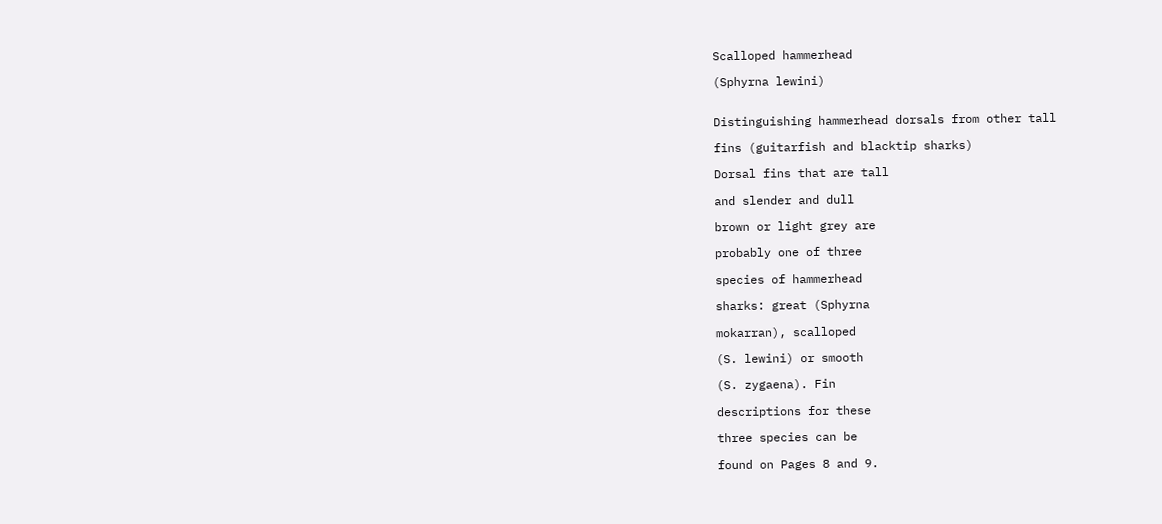Scalloped hammerhead

(Sphyrna lewini)


Distinguishing hammerhead dorsals from other tall

fins (guitarfish and blacktip sharks)

Dorsal fins that are tall

and slender and dull

brown or light grey are

probably one of three

species of hammerhead

sharks: great (Sphyrna

mokarran), scalloped

(S. lewini) or smooth

(S. zygaena). Fin

descriptions for these

three species can be

found on Pages 8 and 9.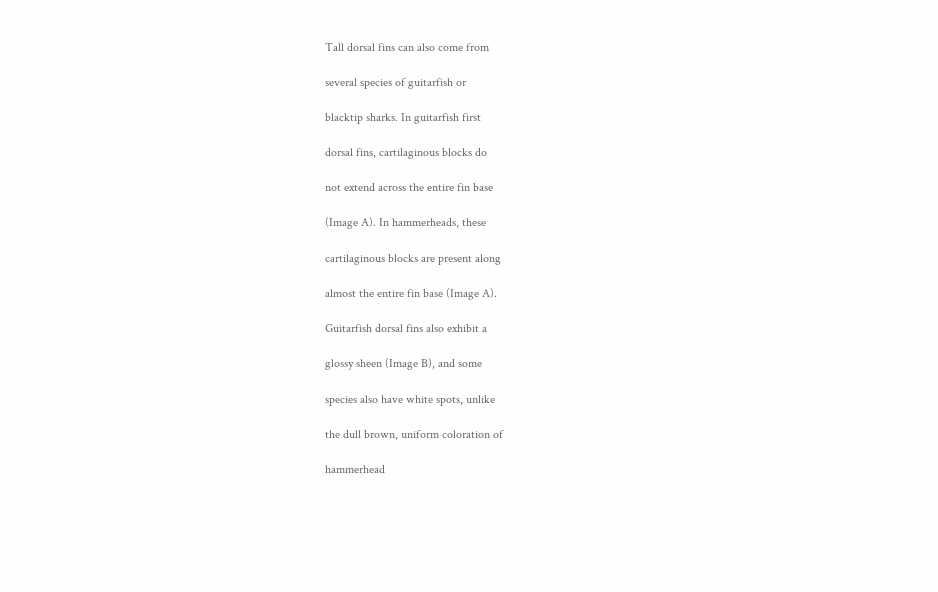Tall dorsal fins can also come from

several species of guitarfish or

blacktip sharks. In guitarfish first

dorsal fins, cartilaginous blocks do

not extend across the entire fin base

(Image A). In hammerheads, these

cartilaginous blocks are present along

almost the entire fin base (Image A).

Guitarfish dorsal fins also exhibit a

glossy sheen (Image B), and some

species also have white spots, unlike

the dull brown, uniform coloration of

hammerhead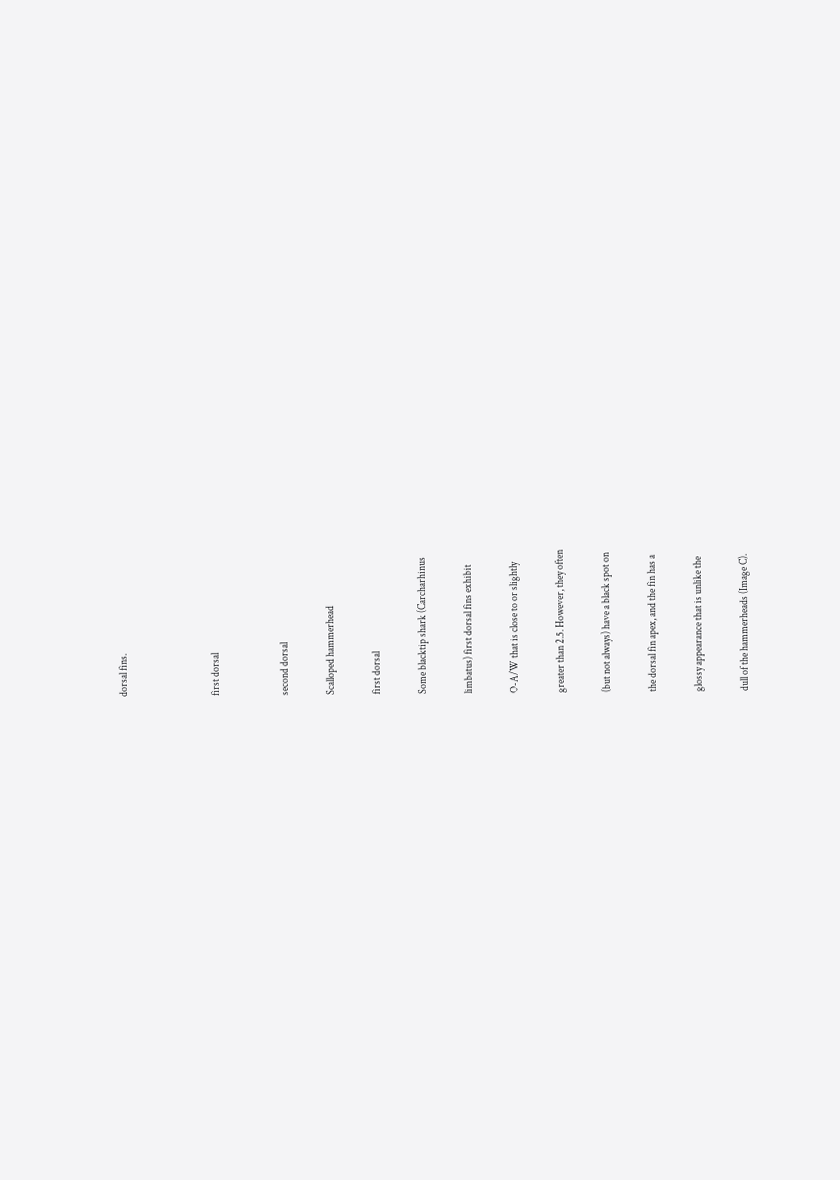dorsal fins.



first dorsal


second dorsal

Scalloped hammerhead

first dorsal

Some blacktip shark (Carcharhinus

limbatus) first dorsal fins exhibit

O-A/W that is close to or slightly

greater than 2.5. However, they often

(but not always) have a black spot on

the dorsal fin apex, and the fin has a

glossy appearance that is unlike the

dull of the hammerheads (Image C).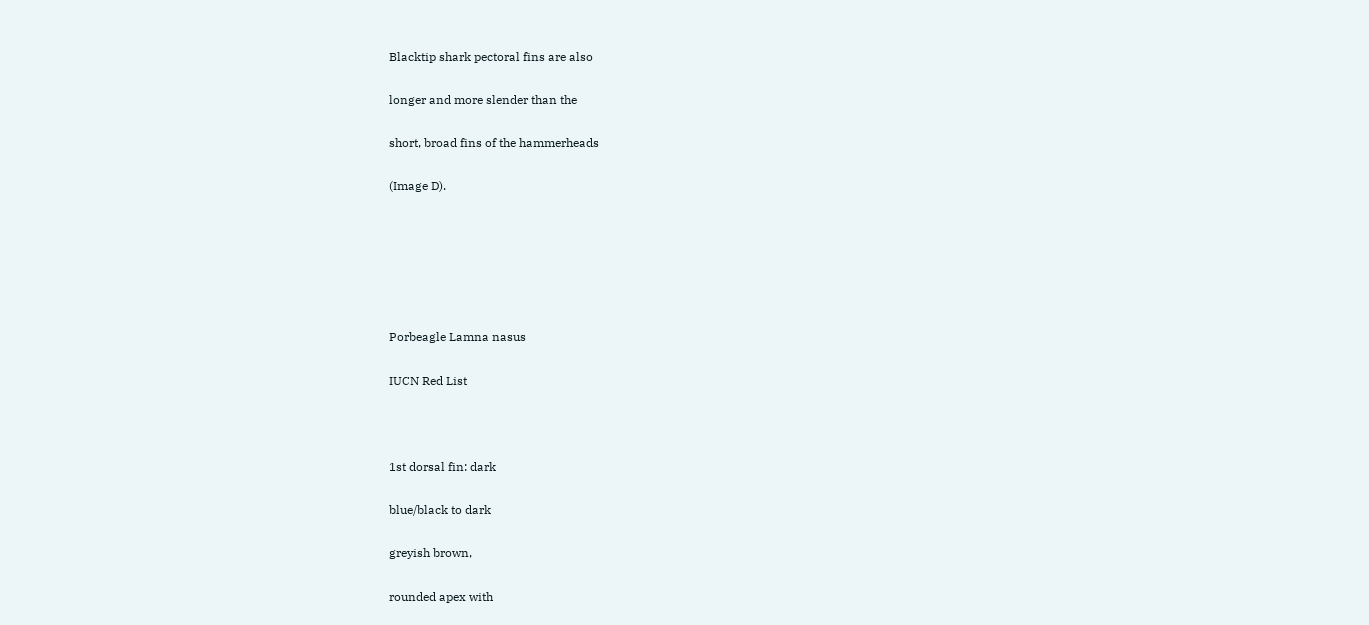Blacktip shark pectoral fins are also

longer and more slender than the

short, broad fins of the hammerheads

(Image D).






Porbeagle Lamna nasus

IUCN Red List



1st dorsal fin: dark

blue/black to dark

greyish brown,

rounded apex with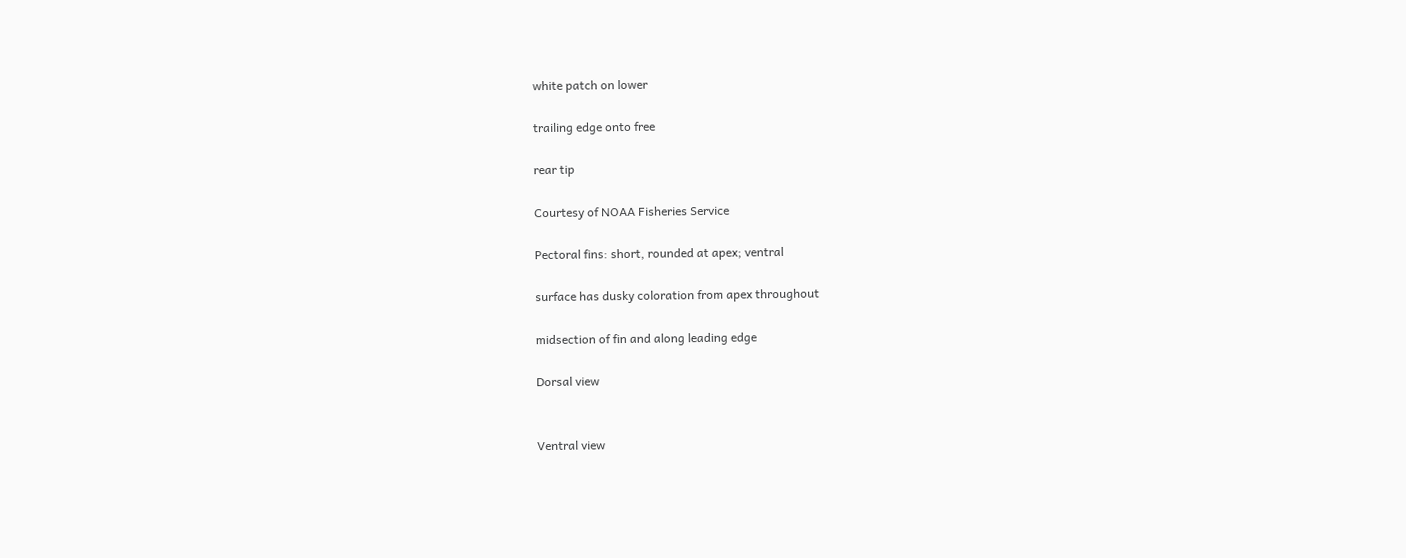white patch on lower

trailing edge onto free

rear tip

Courtesy of NOAA Fisheries Service

Pectoral fins: short, rounded at apex; ventral

surface has dusky coloration from apex throughout

midsection of fin and along leading edge

Dorsal view


Ventral view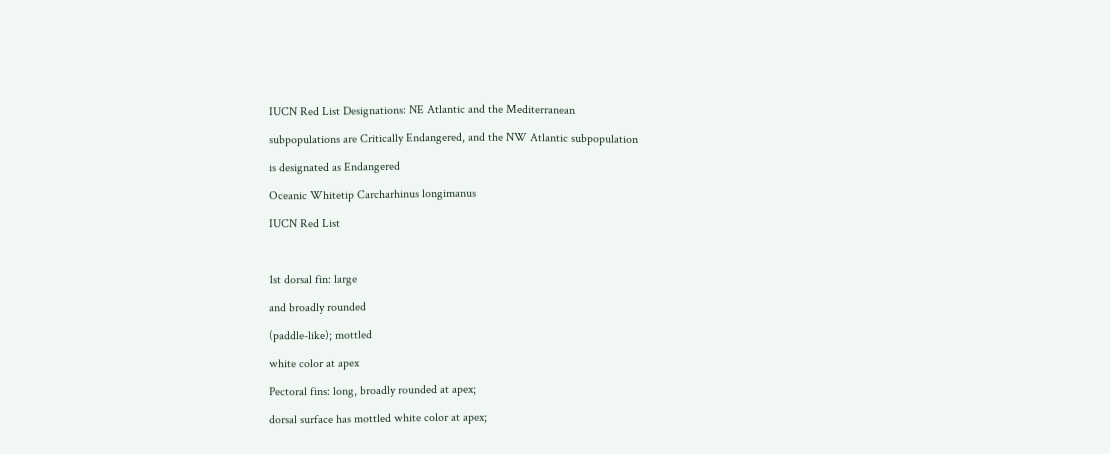IUCN Red List Designations: NE Atlantic and the Mediterranean

subpopulations are Critically Endangered, and the NW Atlantic subpopulation

is designated as Endangered

Oceanic Whitetip Carcharhinus longimanus

IUCN Red List



1st dorsal fin: large

and broadly rounded

(paddle-like); mottled

white color at apex

Pectoral fins: long, broadly rounded at apex;

dorsal surface has mottled white color at apex;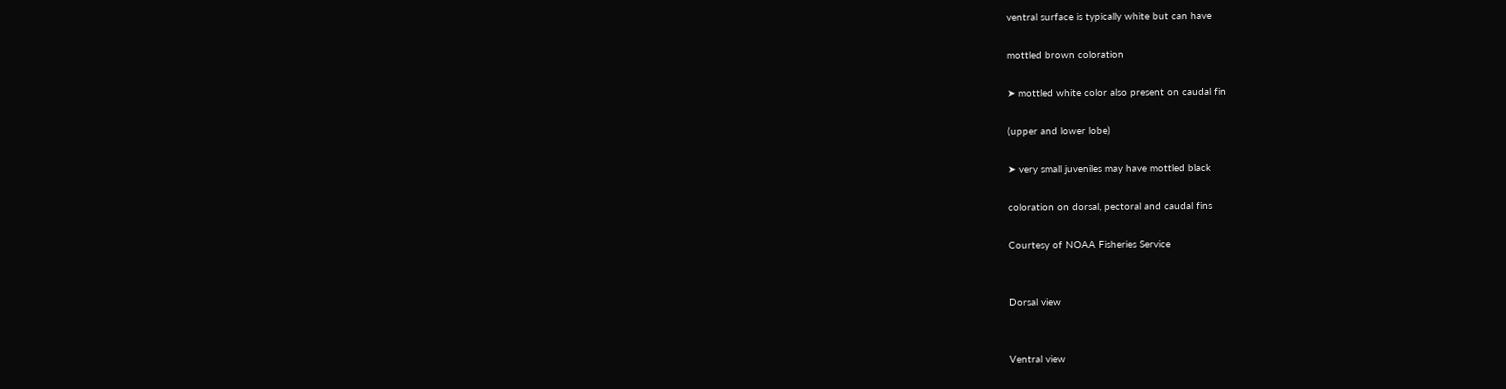ventral surface is typically white but can have

mottled brown coloration

➤ mottled white color also present on caudal fin

(upper and lower lobe)

➤ very small juveniles may have mottled black

coloration on dorsal, pectoral and caudal fins

Courtesy of NOAA Fisheries Service


Dorsal view


Ventral view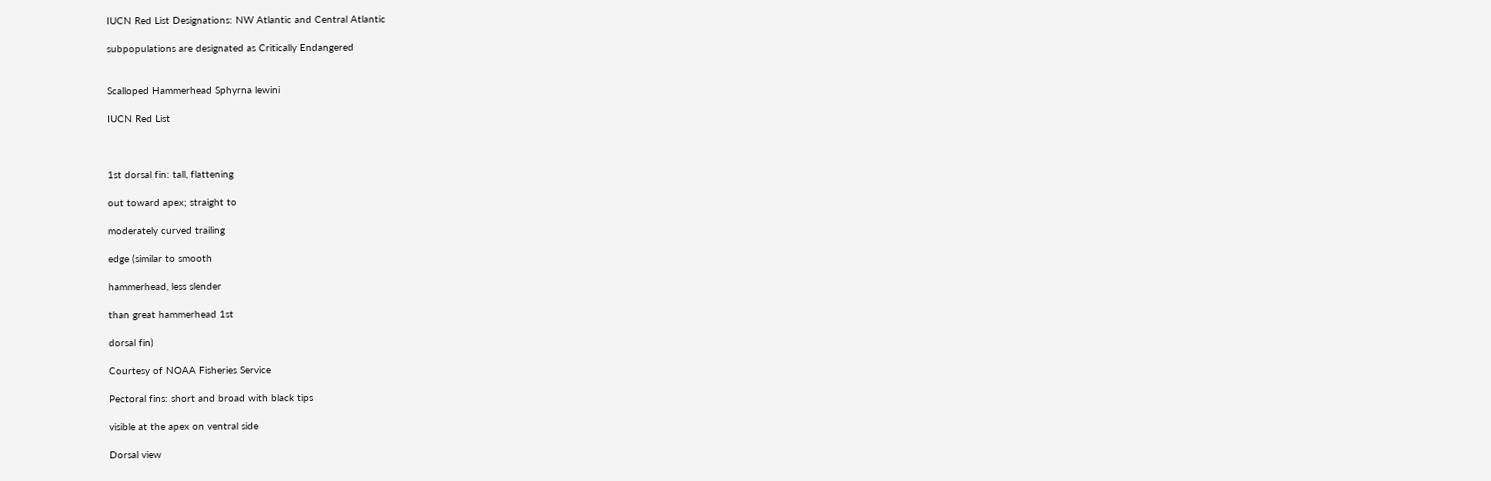IUCN Red List Designations: NW Atlantic and Central Atlantic

subpopulations are designated as Critically Endangered


Scalloped Hammerhead Sphyrna lewini

IUCN Red List



1st dorsal fin: tall, flattening

out toward apex; straight to

moderately curved trailing

edge (similar to smooth

hammerhead, less slender

than great hammerhead 1st

dorsal fin)

Courtesy of NOAA Fisheries Service

Pectoral fins: short and broad with black tips

visible at the apex on ventral side

Dorsal view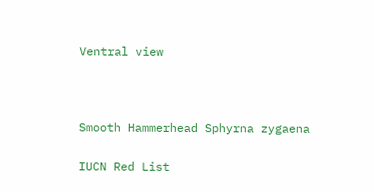Ventral view



Smooth Hammerhead Sphyrna zygaena

IUCN Red List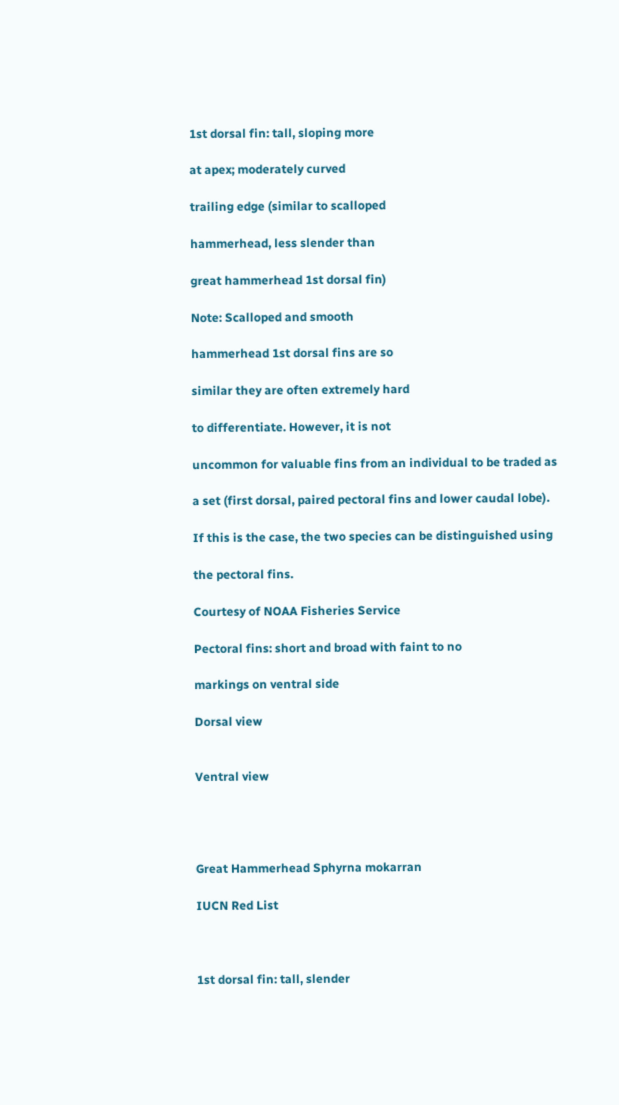1st dorsal fin: tall, sloping more

at apex; moderately curved

trailing edge (similar to scalloped

hammerhead, less slender than

great hammerhead 1st dorsal fin)

Note: Scalloped and smooth

hammerhead 1st dorsal fins are so

similar they are often extremely hard

to differentiate. However, it is not

uncommon for valuable fins from an individual to be traded as

a set (first dorsal, paired pectoral fins and lower caudal lobe).

If this is the case, the two species can be distinguished using

the pectoral fins.

Courtesy of NOAA Fisheries Service

Pectoral fins: short and broad with faint to no

markings on ventral side

Dorsal view


Ventral view




Great Hammerhead Sphyrna mokarran

IUCN Red List



1st dorsal fin: tall, slender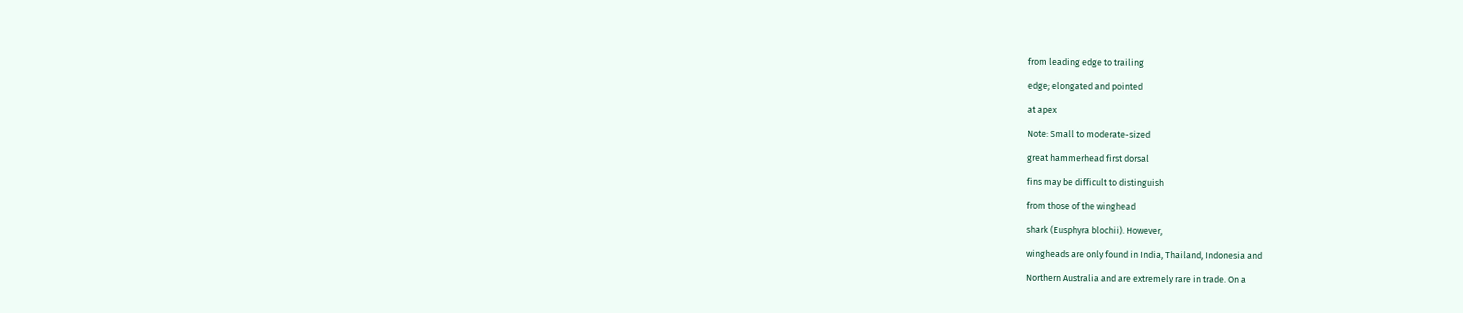from leading edge to trailing

edge; elongated and pointed

at apex

Note: Small to moderate-sized

great hammerhead first dorsal

fins may be difficult to distinguish

from those of the winghead

shark (Eusphyra blochii). However,

wingheads are only found in India, Thailand, Indonesia and

Northern Australia and are extremely rare in trade. On a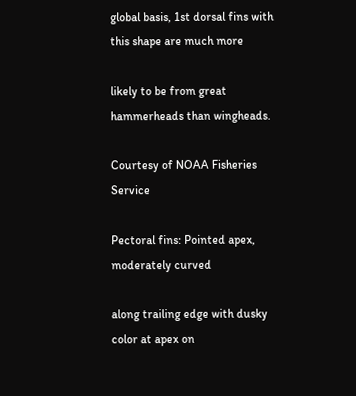global basis, 1st dorsal fins with this shape are much more

likely to be from great hammerheads than wingheads.

Courtesy of NOAA Fisheries Service

Pectoral fins: Pointed apex, moderately curved

along trailing edge with dusky color at apex on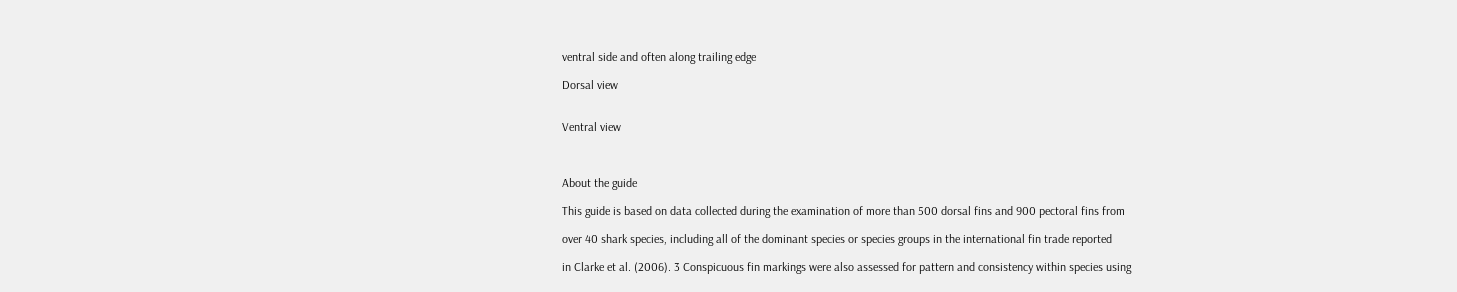ventral side and often along trailing edge

Dorsal view


Ventral view



About the guide

This guide is based on data collected during the examination of more than 500 dorsal fins and 900 pectoral fins from

over 40 shark species, including all of the dominant species or species groups in the international fin trade reported

in Clarke et al. (2006). 3 Conspicuous fin markings were also assessed for pattern and consistency within species using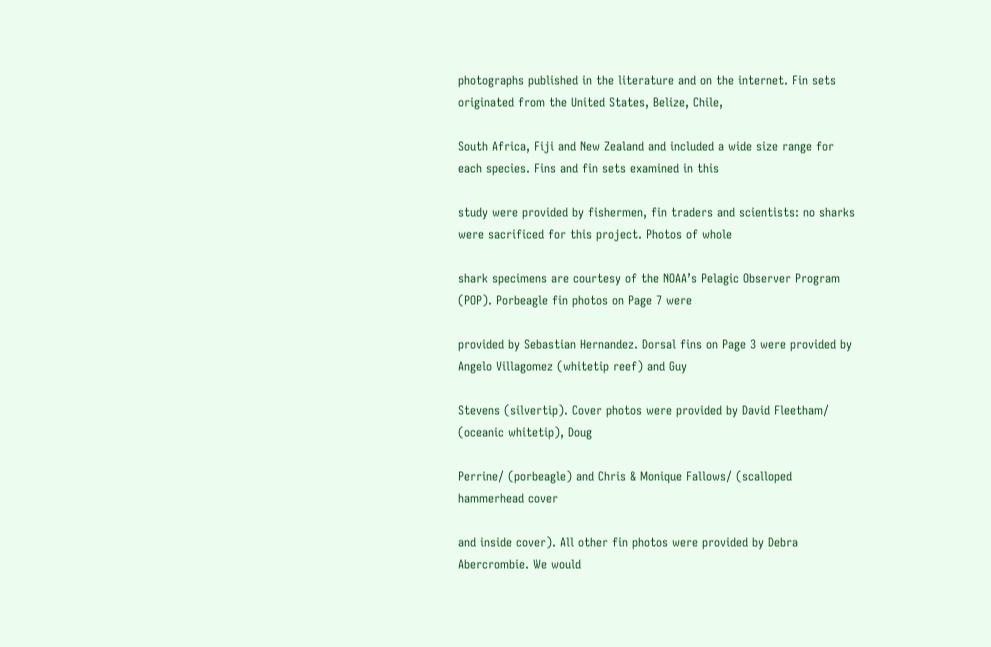photographs published in the literature and on the internet. Fin sets originated from the United States, Belize, Chile,

South Africa, Fiji and New Zealand and included a wide size range for each species. Fins and fin sets examined in this

study were provided by fishermen, fin traders and scientists: no sharks were sacrificed for this project. Photos of whole

shark specimens are courtesy of the NOAA’s Pelagic Observer Program (POP). Porbeagle fin photos on Page 7 were

provided by Sebastian Hernandez. Dorsal fins on Page 3 were provided by Angelo Villagomez (whitetip reef) and Guy

Stevens (silvertip). Cover photos were provided by David Fleetham/ (oceanic whitetip), Doug

Perrine/ (porbeagle) and Chris & Monique Fallows/ (scalloped hammerhead cover

and inside cover). All other fin photos were provided by Debra Abercrombie. We would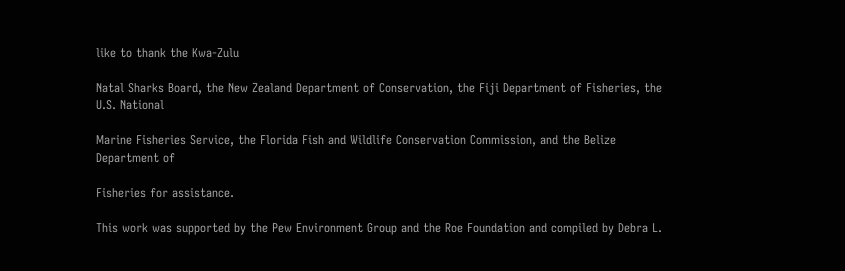like to thank the Kwa-Zulu

Natal Sharks Board, the New Zealand Department of Conservation, the Fiji Department of Fisheries, the U.S. National

Marine Fisheries Service, the Florida Fish and Wildlife Conservation Commission, and the Belize Department of

Fisheries for assistance.

This work was supported by the Pew Environment Group and the Roe Foundation and compiled by Debra L.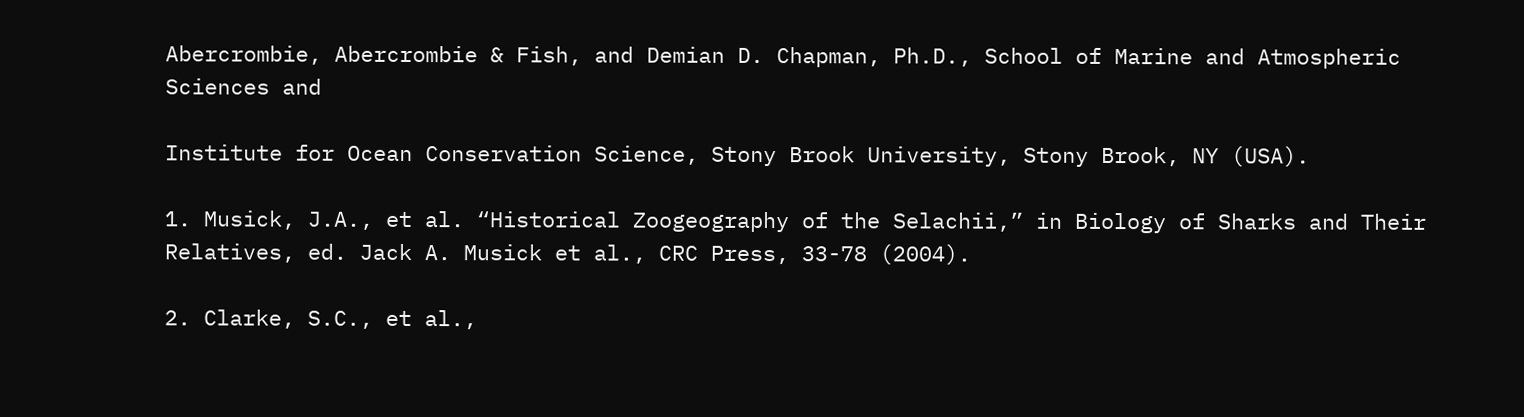Abercrombie, Abercrombie & Fish, and Demian D. Chapman, Ph.D., School of Marine and Atmospheric Sciences and

Institute for Ocean Conservation Science, Stony Brook University, Stony Brook, NY (USA).

1. Musick, J.A., et al. “Historical Zoogeography of the Selachii,” in Biology of Sharks and Their Relatives, ed. Jack A. Musick et al., CRC Press, 33-78 (2004).

2. Clarke, S.C., et al.,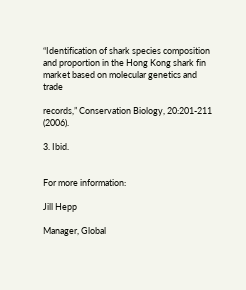“Identification of shark species composition and proportion in the Hong Kong shark fin market based on molecular genetics and trade

records,” Conservation Biology, 20:201-211 (2006).

3. Ibid.


For more information:

Jill Hepp

Manager, Global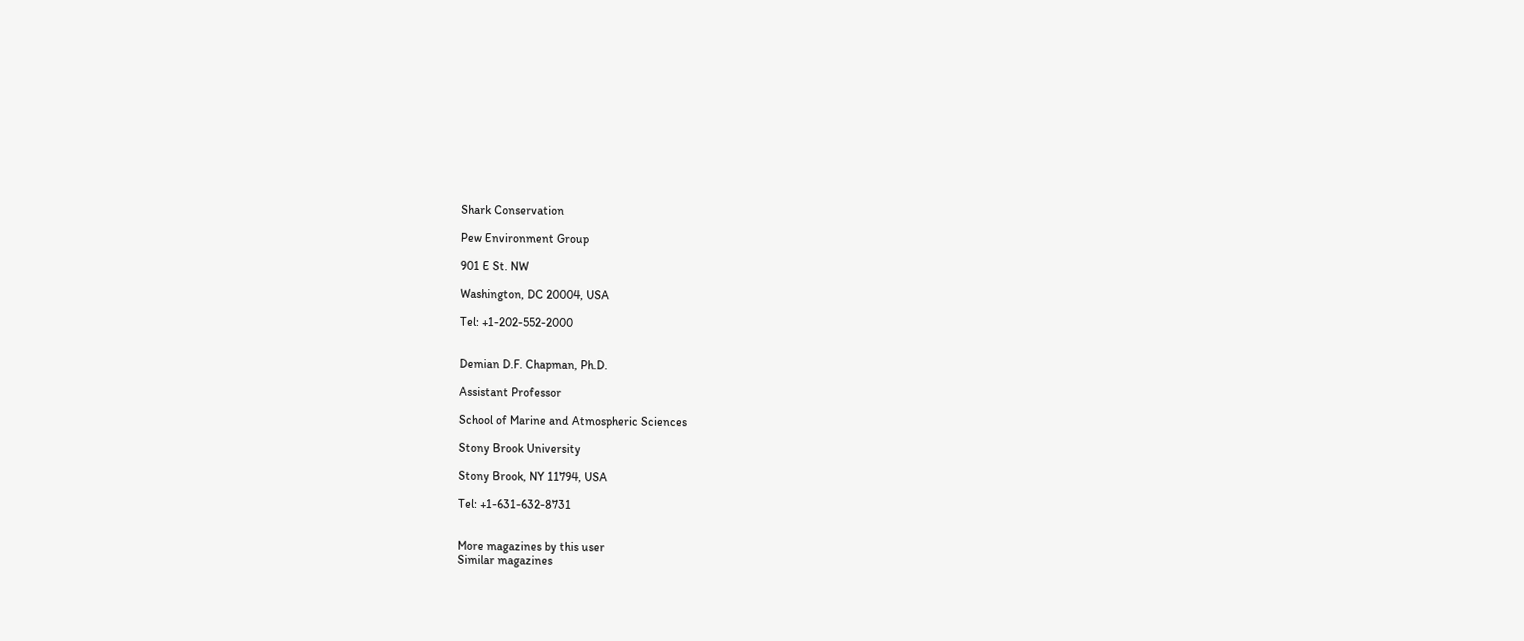Shark Conservation

Pew Environment Group

901 E St. NW

Washington, DC 20004, USA

Tel: +1-202-552-2000


Demian D.F. Chapman, Ph.D.

Assistant Professor

School of Marine and Atmospheric Sciences

Stony Brook University

Stony Brook, NY 11794, USA

Tel: +1-631-632-8731


More magazines by this user
Similar magazines